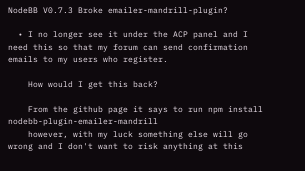NodeBB V0.7.3 Broke emailer-mandrill-plugin?

  • I no longer see it under the ACP panel and I need this so that my forum can send confirmation emails to my users who register.

    How would I get this back?

    From the github page it says to run npm install nodebb-plugin-emailer-mandrill
    however, with my luck something else will go wrong and I don't want to risk anything at this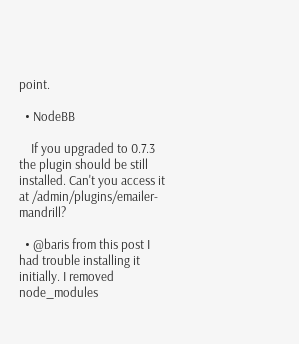point.

  • NodeBB

    If you upgraded to 0.7.3 the plugin should be still installed. Can't you access it at /admin/plugins/emailer-mandrill?

  • @baris from this post I had trouble installing it initially. I removed node_modules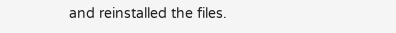and reinstalled the files.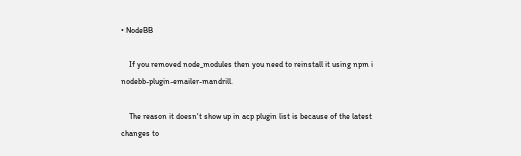• NodeBB

    If you removed node_modules then you need to reinstall it using npm i nodebb-plugin-emailer-mandrill.

    The reason it doesn't show up in acp plugin list is because of the latest changes to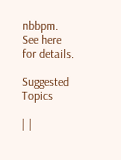nbbpm. See here for details.

Suggested Topics

| |